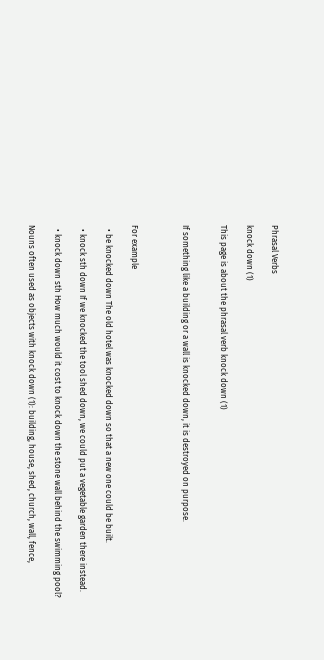Phrasal Verbs

knock down (1)

This page is about the phrasal verb knock down (1)


If something like a building or a wall is knocked down, it is destroyed on purpose.



For example

  • be knocked down The old hotel was knocked down so that a new one could be built.

  • knock sth down If we knocked the tool shed down, we could put a vegetable garden there instead.

  • knock down sth How much would it cost to knock down the stone wall behind the swimming pool?

Nouns often used as objects with knock down (1): building, house, shed, church, wall, fence,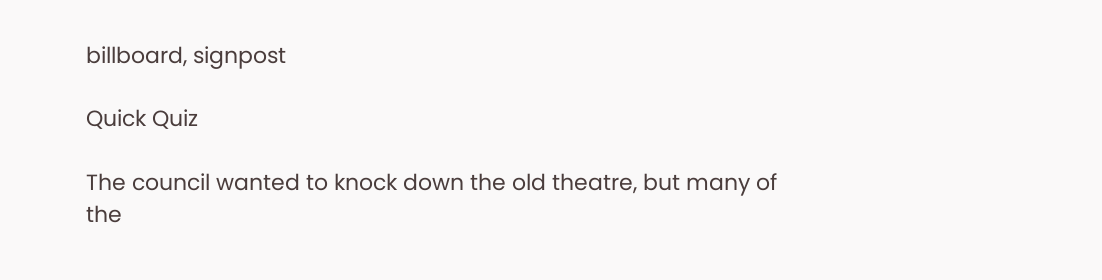billboard, signpost

Quick Quiz

The council wanted to knock down the old theatre, but many of the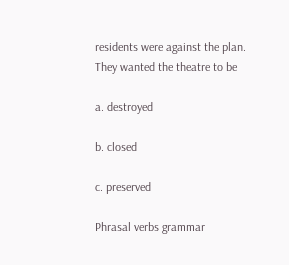residents were against the plan. They wanted the theatre to be

a. destroyed

b. closed

c. preserved

Phrasal verbs grammar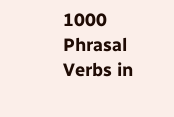1000 Phrasal Verbs in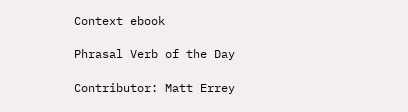Context ebook

Phrasal Verb of the Day

Contributor: Matt Errey